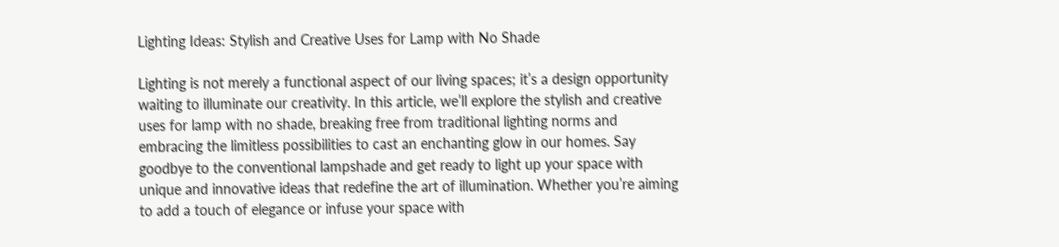Lighting Ideas: Stylish and Creative Uses for Lamp with No Shade

Lighting is not merely a functional aspect of our living spaces; it’s a design opportunity waiting to illuminate our creativity. In this article, we’ll explore the stylish and creative uses for lamp with no shade, breaking free from traditional lighting norms and embracing the limitless possibilities to cast an enchanting glow in our homes. Say goodbye to the conventional lampshade and get ready to light up your space with unique and innovative ideas that redefine the art of illumination. Whether you’re aiming to add a touch of elegance or infuse your space with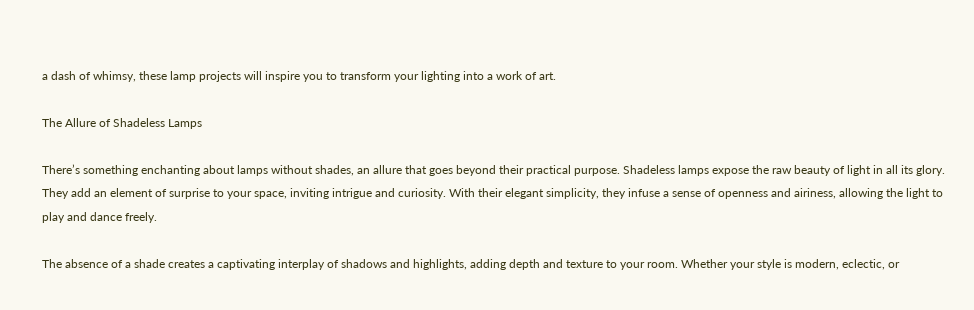a dash of whimsy, these lamp projects will inspire you to transform your lighting into a work of art.

The Allure of Shadeless Lamps

There’s something enchanting about lamps without shades, an allure that goes beyond their practical purpose. Shadeless lamps expose the raw beauty of light in all its glory. They add an element of surprise to your space, inviting intrigue and curiosity. With their elegant simplicity, they infuse a sense of openness and airiness, allowing the light to play and dance freely.

The absence of a shade creates a captivating interplay of shadows and highlights, adding depth and texture to your room. Whether your style is modern, eclectic, or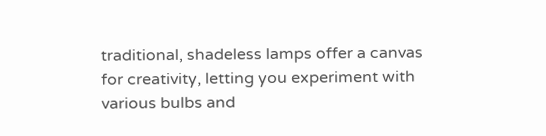traditional, shadeless lamps offer a canvas for creativity, letting you experiment with various bulbs and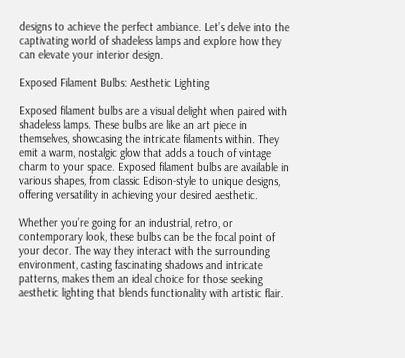designs to achieve the perfect ambiance. Let’s delve into the captivating world of shadeless lamps and explore how they can elevate your interior design.

Exposed Filament Bulbs: Aesthetic Lighting

Exposed filament bulbs are a visual delight when paired with shadeless lamps. These bulbs are like an art piece in themselves, showcasing the intricate filaments within. They emit a warm, nostalgic glow that adds a touch of vintage charm to your space. Exposed filament bulbs are available in various shapes, from classic Edison-style to unique designs, offering versatility in achieving your desired aesthetic.

Whether you’re going for an industrial, retro, or contemporary look, these bulbs can be the focal point of your decor. The way they interact with the surrounding environment, casting fascinating shadows and intricate patterns, makes them an ideal choice for those seeking aesthetic lighting that blends functionality with artistic flair.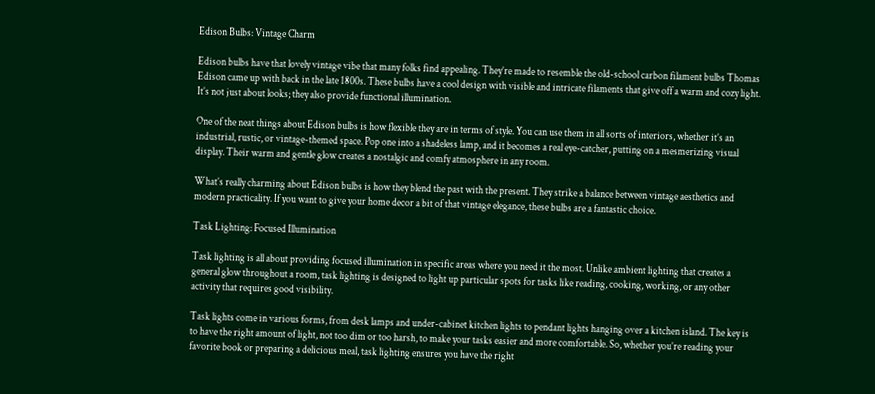Edison Bulbs: Vintage Charm

Edison bulbs have that lovely vintage vibe that many folks find appealing. They’re made to resemble the old-school carbon filament bulbs Thomas Edison came up with back in the late 1800s. These bulbs have a cool design with visible and intricate filaments that give off a warm and cozy light. It’s not just about looks; they also provide functional illumination.

One of the neat things about Edison bulbs is how flexible they are in terms of style. You can use them in all sorts of interiors, whether it’s an industrial, rustic, or vintage-themed space. Pop one into a shadeless lamp, and it becomes a real eye-catcher, putting on a mesmerizing visual display. Their warm and gentle glow creates a nostalgic and comfy atmosphere in any room.

What’s really charming about Edison bulbs is how they blend the past with the present. They strike a balance between vintage aesthetics and modern practicality. If you want to give your home decor a bit of that vintage elegance, these bulbs are a fantastic choice.

Task Lighting: Focused Illumination

Task lighting is all about providing focused illumination in specific areas where you need it the most. Unlike ambient lighting that creates a general glow throughout a room, task lighting is designed to light up particular spots for tasks like reading, cooking, working, or any other activity that requires good visibility.

Task lights come in various forms, from desk lamps and under-cabinet kitchen lights to pendant lights hanging over a kitchen island. The key is to have the right amount of light, not too dim or too harsh, to make your tasks easier and more comfortable. So, whether you’re reading your favorite book or preparing a delicious meal, task lighting ensures you have the right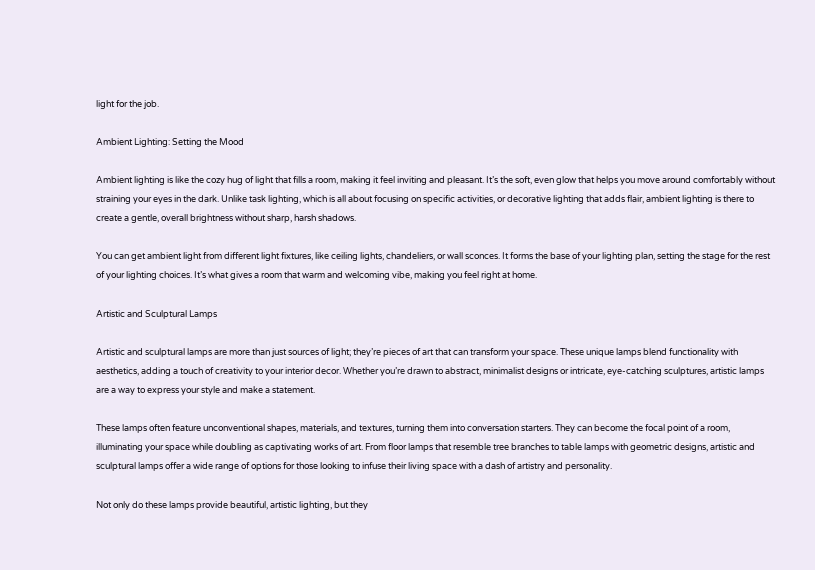light for the job.

Ambient Lighting: Setting the Mood

Ambient lighting is like the cozy hug of light that fills a room, making it feel inviting and pleasant. It’s the soft, even glow that helps you move around comfortably without straining your eyes in the dark. Unlike task lighting, which is all about focusing on specific activities, or decorative lighting that adds flair, ambient lighting is there to create a gentle, overall brightness without sharp, harsh shadows.

You can get ambient light from different light fixtures, like ceiling lights, chandeliers, or wall sconces. It forms the base of your lighting plan, setting the stage for the rest of your lighting choices. It’s what gives a room that warm and welcoming vibe, making you feel right at home.

Artistic and Sculptural Lamps

Artistic and sculptural lamps are more than just sources of light; they’re pieces of art that can transform your space. These unique lamps blend functionality with aesthetics, adding a touch of creativity to your interior decor. Whether you’re drawn to abstract, minimalist designs or intricate, eye-catching sculptures, artistic lamps are a way to express your style and make a statement.

These lamps often feature unconventional shapes, materials, and textures, turning them into conversation starters. They can become the focal point of a room, illuminating your space while doubling as captivating works of art. From floor lamps that resemble tree branches to table lamps with geometric designs, artistic and sculptural lamps offer a wide range of options for those looking to infuse their living space with a dash of artistry and personality.

Not only do these lamps provide beautiful, artistic lighting, but they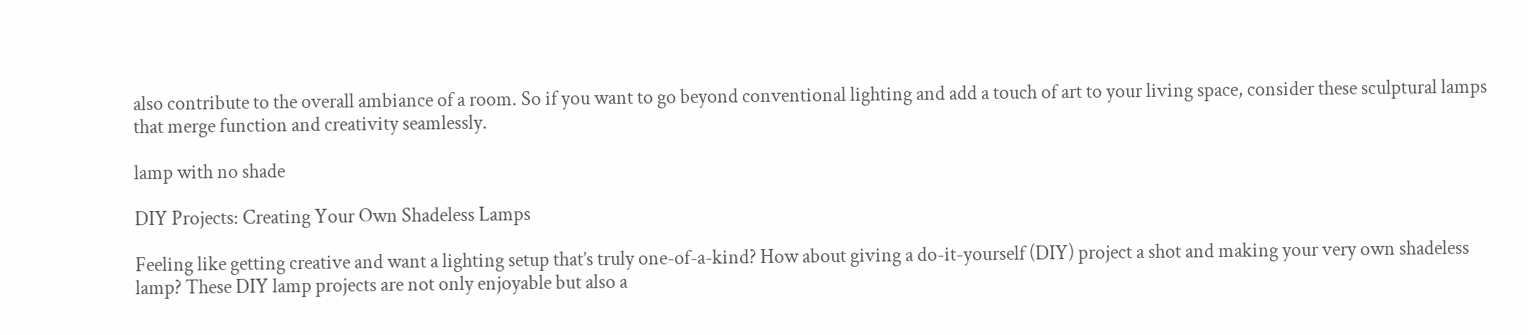also contribute to the overall ambiance of a room. So if you want to go beyond conventional lighting and add a touch of art to your living space, consider these sculptural lamps that merge function and creativity seamlessly.

lamp with no shade

DIY Projects: Creating Your Own Shadeless Lamps

Feeling like getting creative and want a lighting setup that’s truly one-of-a-kind? How about giving a do-it-yourself (DIY) project a shot and making your very own shadeless lamp? These DIY lamp projects are not only enjoyable but also a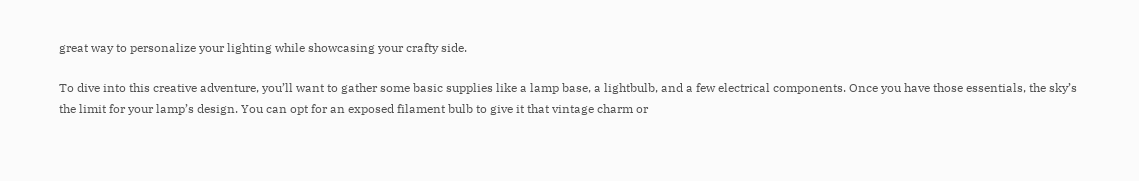great way to personalize your lighting while showcasing your crafty side.

To dive into this creative adventure, you’ll want to gather some basic supplies like a lamp base, a lightbulb, and a few electrical components. Once you have those essentials, the sky’s the limit for your lamp’s design. You can opt for an exposed filament bulb to give it that vintage charm or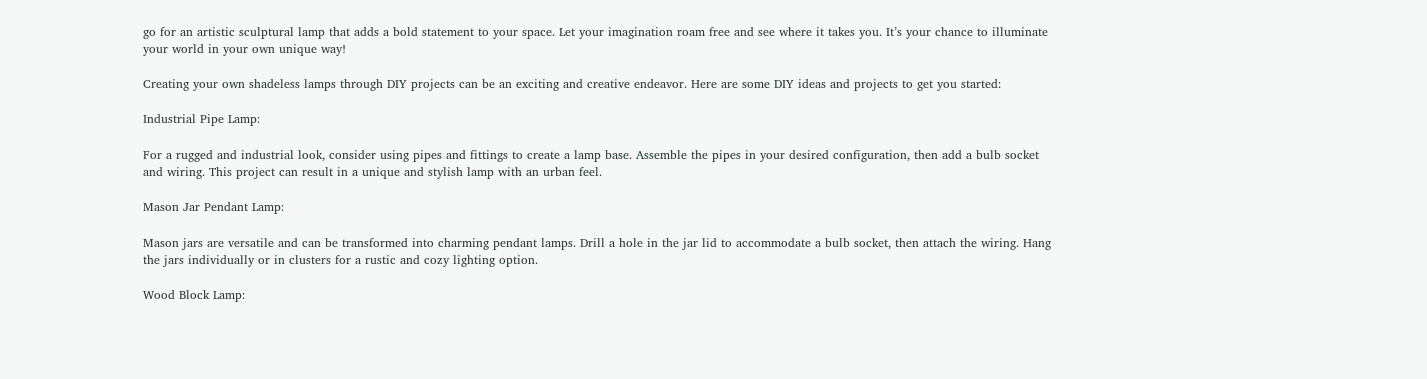go for an artistic sculptural lamp that adds a bold statement to your space. Let your imagination roam free and see where it takes you. It’s your chance to illuminate your world in your own unique way!

Creating your own shadeless lamps through DIY projects can be an exciting and creative endeavor. Here are some DIY ideas and projects to get you started:

Industrial Pipe Lamp:

For a rugged and industrial look, consider using pipes and fittings to create a lamp base. Assemble the pipes in your desired configuration, then add a bulb socket and wiring. This project can result in a unique and stylish lamp with an urban feel.

Mason Jar Pendant Lamp:

Mason jars are versatile and can be transformed into charming pendant lamps. Drill a hole in the jar lid to accommodate a bulb socket, then attach the wiring. Hang the jars individually or in clusters for a rustic and cozy lighting option.

Wood Block Lamp: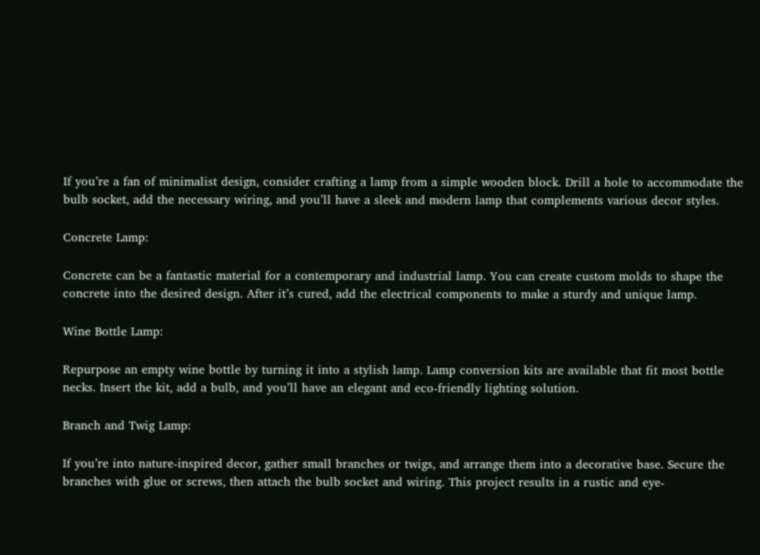If you’re a fan of minimalist design, consider crafting a lamp from a simple wooden block. Drill a hole to accommodate the bulb socket, add the necessary wiring, and you’ll have a sleek and modern lamp that complements various decor styles.

Concrete Lamp:

Concrete can be a fantastic material for a contemporary and industrial lamp. You can create custom molds to shape the concrete into the desired design. After it’s cured, add the electrical components to make a sturdy and unique lamp.

Wine Bottle Lamp:

Repurpose an empty wine bottle by turning it into a stylish lamp. Lamp conversion kits are available that fit most bottle necks. Insert the kit, add a bulb, and you’ll have an elegant and eco-friendly lighting solution.

Branch and Twig Lamp:

If you’re into nature-inspired decor, gather small branches or twigs, and arrange them into a decorative base. Secure the branches with glue or screws, then attach the bulb socket and wiring. This project results in a rustic and eye-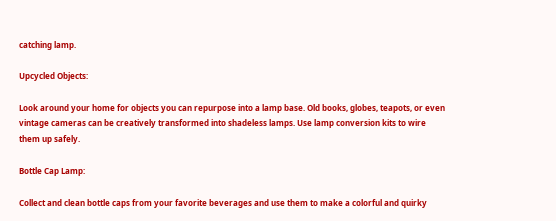catching lamp.

Upcycled Objects:

Look around your home for objects you can repurpose into a lamp base. Old books, globes, teapots, or even vintage cameras can be creatively transformed into shadeless lamps. Use lamp conversion kits to wire them up safely.

Bottle Cap Lamp:

Collect and clean bottle caps from your favorite beverages and use them to make a colorful and quirky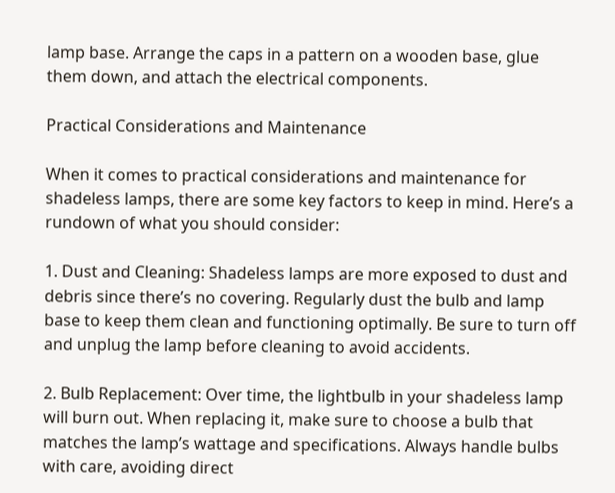lamp base. Arrange the caps in a pattern on a wooden base, glue them down, and attach the electrical components.

Practical Considerations and Maintenance

When it comes to practical considerations and maintenance for shadeless lamps, there are some key factors to keep in mind. Here’s a rundown of what you should consider:

1. Dust and Cleaning: Shadeless lamps are more exposed to dust and debris since there’s no covering. Regularly dust the bulb and lamp base to keep them clean and functioning optimally. Be sure to turn off and unplug the lamp before cleaning to avoid accidents.

2. Bulb Replacement: Over time, the lightbulb in your shadeless lamp will burn out. When replacing it, make sure to choose a bulb that matches the lamp’s wattage and specifications. Always handle bulbs with care, avoiding direct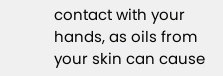contact with your hands, as oils from your skin can cause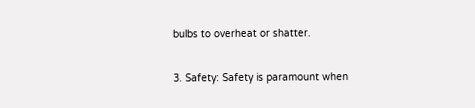bulbs to overheat or shatter.

3. Safety: Safety is paramount when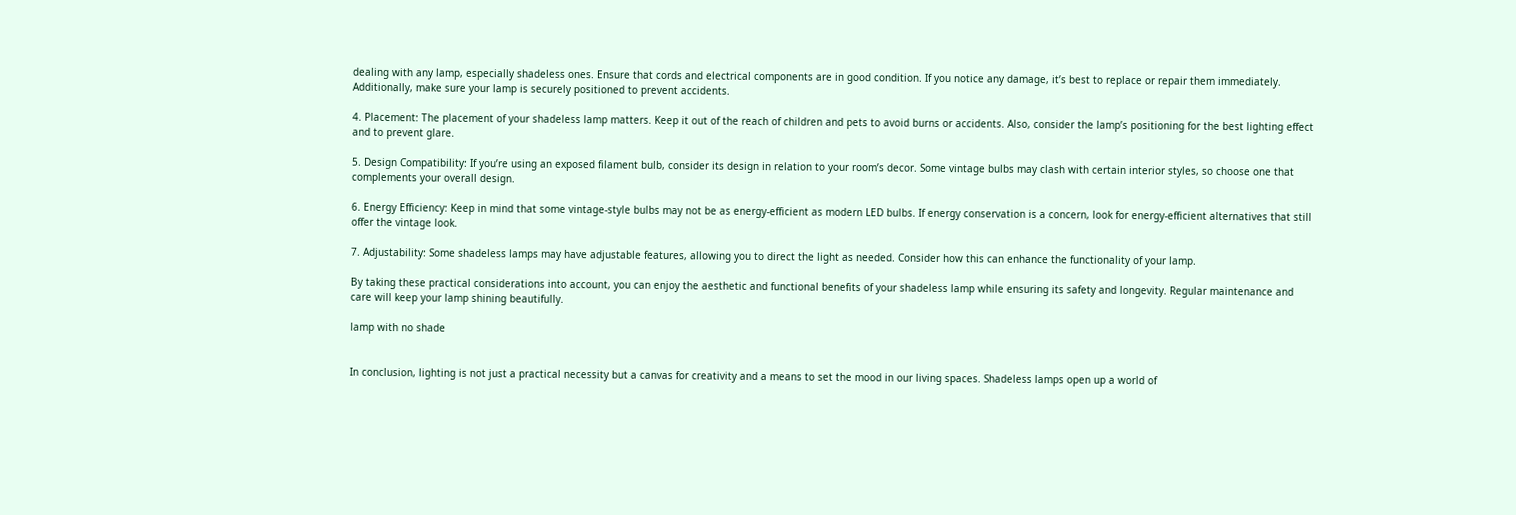dealing with any lamp, especially shadeless ones. Ensure that cords and electrical components are in good condition. If you notice any damage, it’s best to replace or repair them immediately. Additionally, make sure your lamp is securely positioned to prevent accidents.

4. Placement: The placement of your shadeless lamp matters. Keep it out of the reach of children and pets to avoid burns or accidents. Also, consider the lamp’s positioning for the best lighting effect and to prevent glare.

5. Design Compatibility: If you’re using an exposed filament bulb, consider its design in relation to your room’s decor. Some vintage bulbs may clash with certain interior styles, so choose one that complements your overall design.

6. Energy Efficiency: Keep in mind that some vintage-style bulbs may not be as energy-efficient as modern LED bulbs. If energy conservation is a concern, look for energy-efficient alternatives that still offer the vintage look.

7. Adjustability: Some shadeless lamps may have adjustable features, allowing you to direct the light as needed. Consider how this can enhance the functionality of your lamp.

By taking these practical considerations into account, you can enjoy the aesthetic and functional benefits of your shadeless lamp while ensuring its safety and longevity. Regular maintenance and care will keep your lamp shining beautifully.

lamp with no shade


In conclusion, lighting is not just a practical necessity but a canvas for creativity and a means to set the mood in our living spaces. Shadeless lamps open up a world of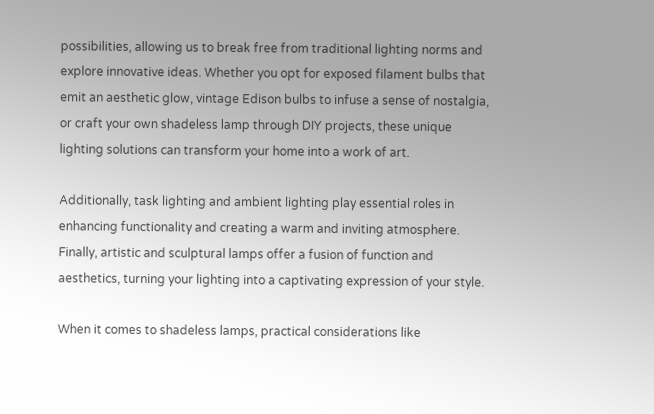possibilities, allowing us to break free from traditional lighting norms and explore innovative ideas. Whether you opt for exposed filament bulbs that emit an aesthetic glow, vintage Edison bulbs to infuse a sense of nostalgia, or craft your own shadeless lamp through DIY projects, these unique lighting solutions can transform your home into a work of art.

Additionally, task lighting and ambient lighting play essential roles in enhancing functionality and creating a warm and inviting atmosphere. Finally, artistic and sculptural lamps offer a fusion of function and aesthetics, turning your lighting into a captivating expression of your style.

When it comes to shadeless lamps, practical considerations like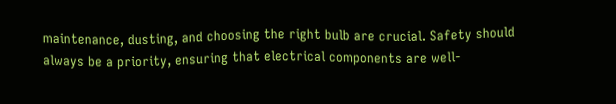maintenance, dusting, and choosing the right bulb are crucial. Safety should always be a priority, ensuring that electrical components are well-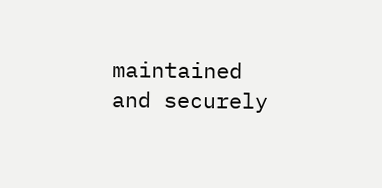maintained and securely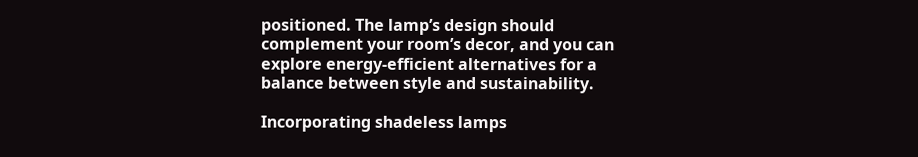positioned. The lamp’s design should complement your room’s decor, and you can explore energy-efficient alternatives for a balance between style and sustainability.

Incorporating shadeless lamps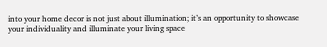into your home decor is not just about illumination; it’s an opportunity to showcase your individuality and illuminate your living space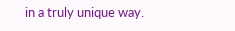in a truly unique way.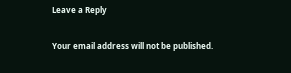Leave a Reply

Your email address will not be published.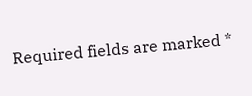Required fields are marked *